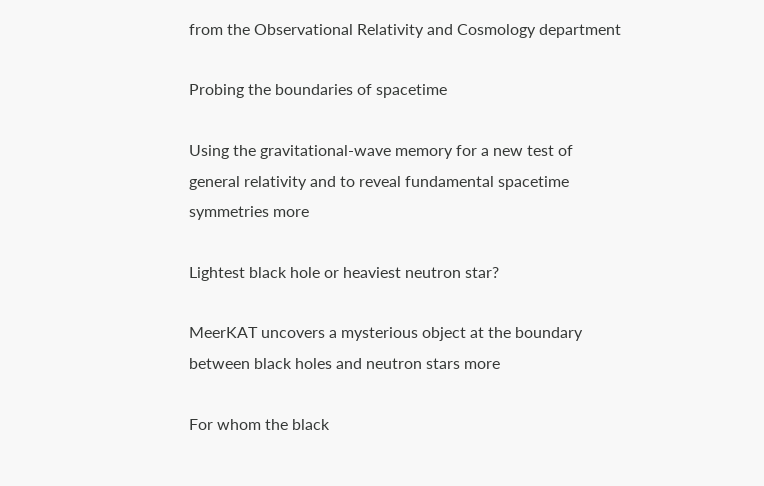from the Observational Relativity and Cosmology department

Probing the boundaries of spacetime

Using the gravitational-wave memory for a new test of general relativity and to reveal fundamental spacetime symmetries more

Lightest black hole or heaviest neutron star?

MeerKAT uncovers a mysterious object at the boundary between black holes and neutron stars more

For whom the black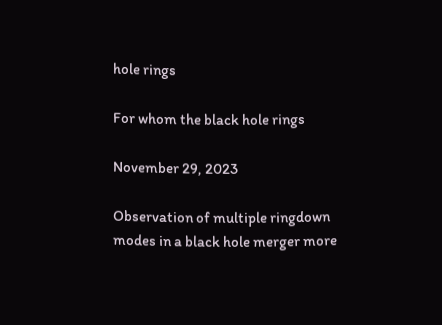hole rings

For whom the black hole rings

November 29, 2023

Observation of multiple ringdown modes in a black hole merger more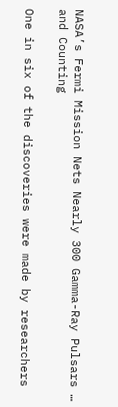NASA’s Fermi Mission Nets Nearly 300 Gamma-Ray Pulsars … and Counting

One in six of the discoveries were made by researchers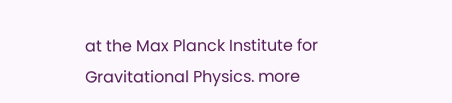at the Max Planck Institute for Gravitational Physics. more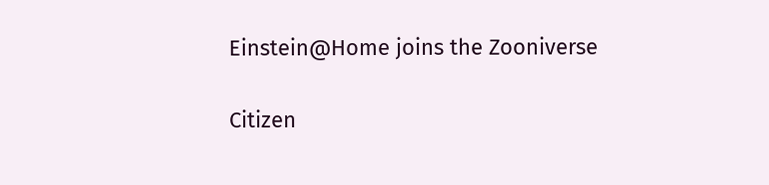Einstein@Home joins the Zooniverse

Citizen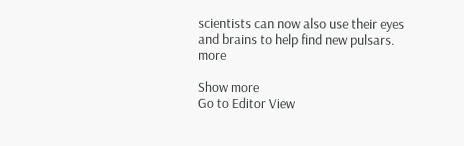scientists can now also use their eyes and brains to help find new pulsars. more

Show more
Go to Editor View